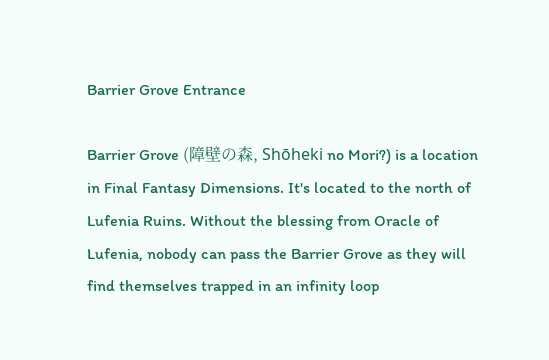Barrier Grove Entrance

Barrier Grove (障壁の森, Shōheki no Mori?) is a location in Final Fantasy Dimensions. It's located to the north of Lufenia Ruins. Without the blessing from Oracle of Lufenia, nobody can pass the Barrier Grove as they will find themselves trapped in an infinity loop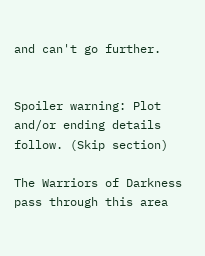and can't go further.


Spoiler warning: Plot and/or ending details follow. (Skip section)

The Warriors of Darkness pass through this area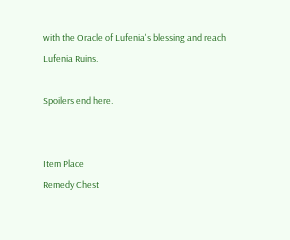with the Oracle of Lufenia's blessing and reach Lufenia Ruins.

Spoilers end here.


Item Place
Remedy Chest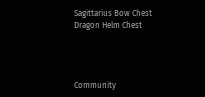Sagittarius Bow Chest
Dragon Helm Chest




Community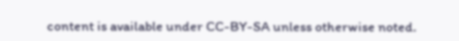content is available under CC-BY-SA unless otherwise noted.